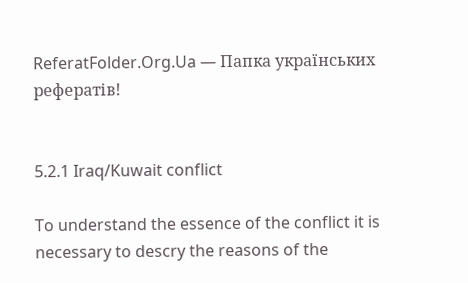ReferatFolder.Org.Ua — Папка українських рефератів!


5.2.1 Iraq/Kuwait conflict

To understand the essence of the conflict it is necessary to descry the reasons of the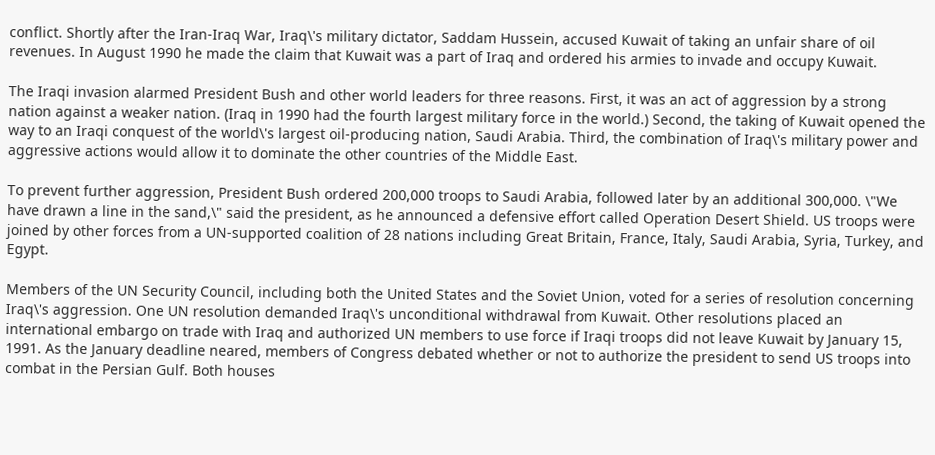conflict. Shortly after the Iran-Iraq War, Iraq\'s military dictator, Saddam Hussein, accused Kuwait of taking an unfair share of oil revenues. In August 1990 he made the claim that Kuwait was a part of Iraq and ordered his armies to invade and occupy Kuwait.

The Iraqi invasion alarmed President Bush and other world leaders for three reasons. First, it was an act of aggression by a strong nation against a weaker nation. (Iraq in 1990 had the fourth largest military force in the world.) Second, the taking of Kuwait opened the way to an Iraqi conquest of the world\'s largest oil-producing nation, Saudi Arabia. Third, the combination of Iraq\'s military power and aggressive actions would allow it to dominate the other countries of the Middle East.

To prevent further aggression, President Bush ordered 200,000 troops to Saudi Arabia, followed later by an additional 300,000. \"We have drawn a line in the sand,\" said the president, as he announced a defensive effort called Operation Desert Shield. US troops were joined by other forces from a UN-supported coalition of 28 nations including Great Britain, France, Italy, Saudi Arabia, Syria, Turkey, and Egypt.

Members of the UN Security Council, including both the United States and the Soviet Union, voted for a series of resolution concerning Iraq\'s aggression. One UN resolution demanded Iraq\'s unconditional withdrawal from Kuwait. Other resolutions placed an international embargo on trade with Iraq and authorized UN members to use force if Iraqi troops did not leave Kuwait by January 15, 1991. As the January deadline neared, members of Congress debated whether or not to authorize the president to send US troops into combat in the Persian Gulf. Both houses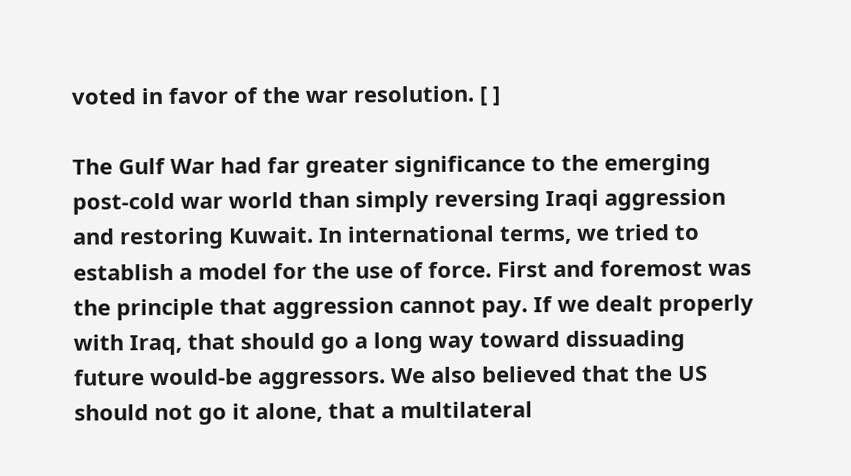voted in favor of the war resolution. [ ]

The Gulf War had far greater significance to the emerging post-cold war world than simply reversing Iraqi aggression and restoring Kuwait. In international terms, we tried to establish a model for the use of force. First and foremost was the principle that aggression cannot pay. If we dealt properly with Iraq, that should go a long way toward dissuading future would-be aggressors. We also believed that the US should not go it alone, that a multilateral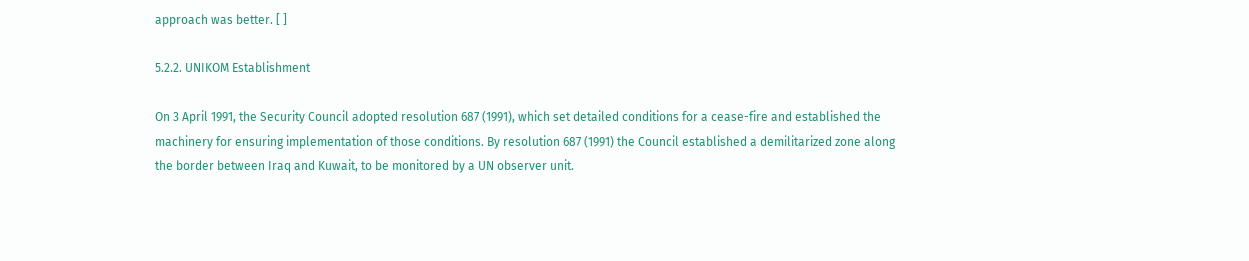approach was better. [ ]

5.2.2. UNIKOM Establishment

On 3 April 1991, the Security Council adopted resolution 687 (1991), which set detailed conditions for a cease-fire and established the machinery for ensuring implementation of those conditions. By resolution 687 (1991) the Council established a demilitarized zone along the border between Iraq and Kuwait, to be monitored by a UN observer unit.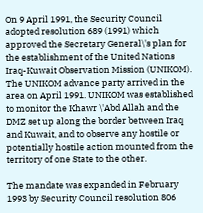On 9 April 1991, the Security Council adopted resolution 689 (1991) which approved the Secretary General\'s plan for the establishment of the United Nations Iraq-Kuwait Observation Mission (UNIKOM). The UNIKOM advance party arrived in the area on April 1991. UNIKOM was established to monitor the Khawr \'Abd Allah and the DMZ set up along the border between Iraq and Kuwait, and to observe any hostile or potentially hostile action mounted from the territory of one State to the other.

The mandate was expanded in February 1993 by Security Council resolution 806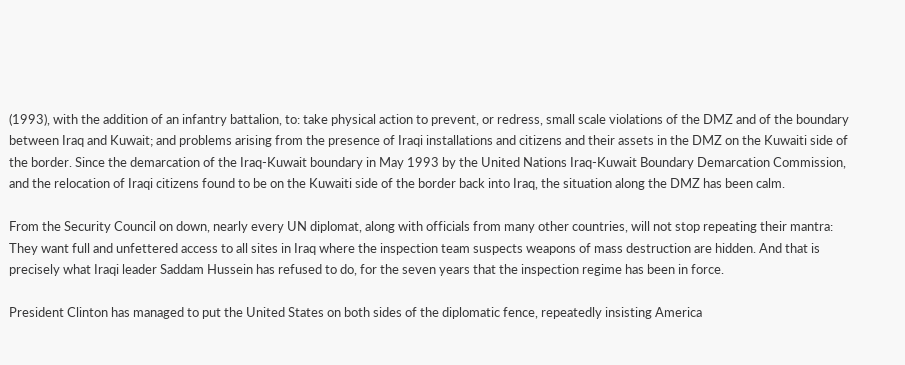(1993), with the addition of an infantry battalion, to: take physical action to prevent, or redress, small scale violations of the DMZ and of the boundary between Iraq and Kuwait; and problems arising from the presence of Iraqi installations and citizens and their assets in the DMZ on the Kuwaiti side of the border. Since the demarcation of the Iraq-Kuwait boundary in May 1993 by the United Nations Iraq-Kuwait Boundary Demarcation Commission, and the relocation of Iraqi citizens found to be on the Kuwaiti side of the border back into Iraq, the situation along the DMZ has been calm.

From the Security Council on down, nearly every UN diplomat, along with officials from many other countries, will not stop repeating their mantra: They want full and unfettered access to all sites in Iraq where the inspection team suspects weapons of mass destruction are hidden. And that is precisely what Iraqi leader Saddam Hussein has refused to do, for the seven years that the inspection regime has been in force.

President Clinton has managed to put the United States on both sides of the diplomatic fence, repeatedly insisting America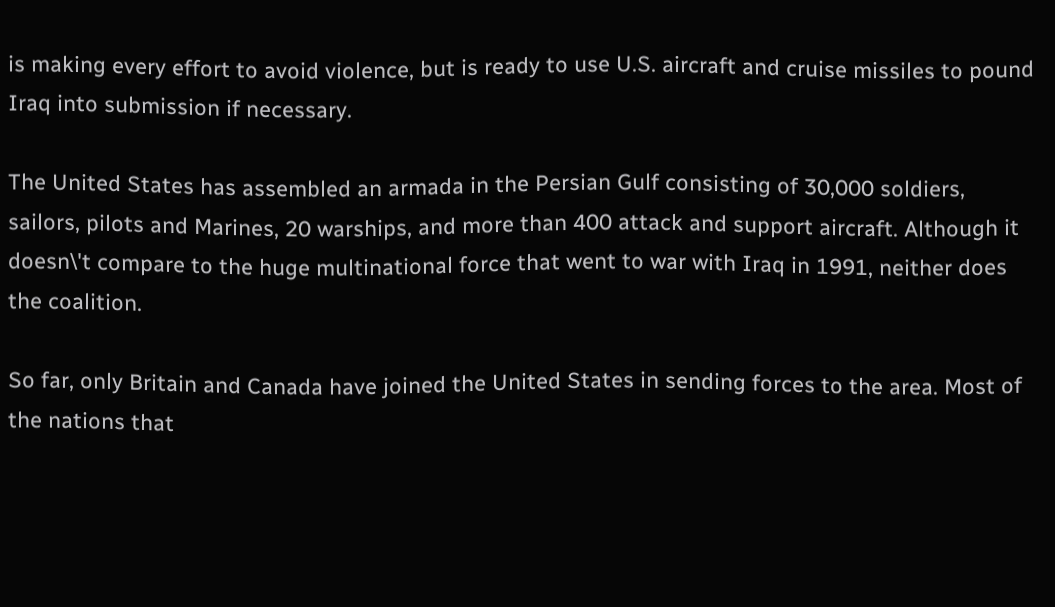is making every effort to avoid violence, but is ready to use U.S. aircraft and cruise missiles to pound Iraq into submission if necessary.

The United States has assembled an armada in the Persian Gulf consisting of 30,000 soldiers, sailors, pilots and Marines, 20 warships, and more than 400 attack and support aircraft. Although it doesn\'t compare to the huge multinational force that went to war with Iraq in 1991, neither does the coalition.

So far, only Britain and Canada have joined the United States in sending forces to the area. Most of the nations that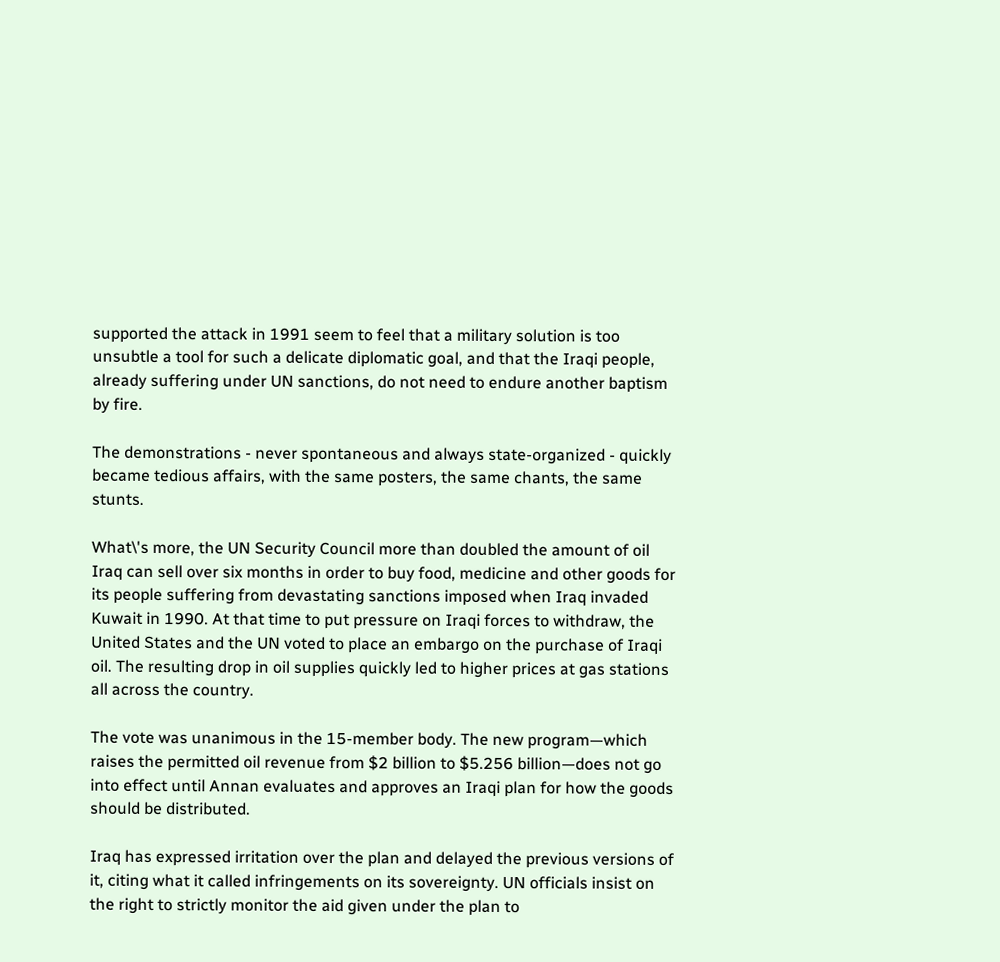supported the attack in 1991 seem to feel that a military solution is too unsubtle a tool for such a delicate diplomatic goal, and that the Iraqi people, already suffering under UN sanctions, do not need to endure another baptism by fire.

The demonstrations - never spontaneous and always state-organized - quickly became tedious affairs, with the same posters, the same chants, the same stunts.

What\'s more, the UN Security Council more than doubled the amount of oil Iraq can sell over six months in order to buy food, medicine and other goods for its people suffering from devastating sanctions imposed when Iraq invaded Kuwait in 1990. At that time to put pressure on Iraqi forces to withdraw, the United States and the UN voted to place an embargo on the purchase of Iraqi oil. The resulting drop in oil supplies quickly led to higher prices at gas stations all across the country.

The vote was unanimous in the 15-member body. The new program—which raises the permitted oil revenue from $2 billion to $5.256 billion—does not go into effect until Annan evaluates and approves an Iraqi plan for how the goods should be distributed.

Iraq has expressed irritation over the plan and delayed the previous versions of it, citing what it called infringements on its sovereignty. UN officials insist on the right to strictly monitor the aid given under the plan to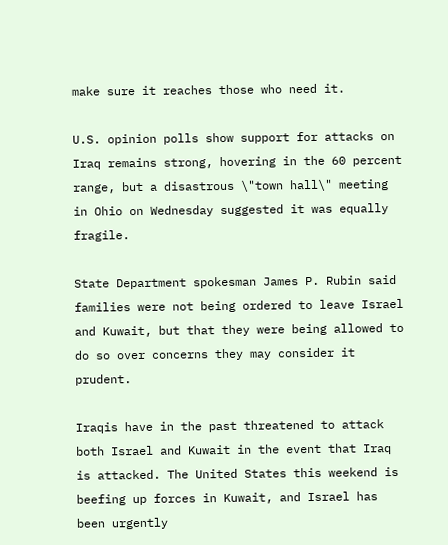make sure it reaches those who need it.

U.S. opinion polls show support for attacks on Iraq remains strong, hovering in the 60 percent range, but a disastrous \"town hall\" meeting in Ohio on Wednesday suggested it was equally fragile.

State Department spokesman James P. Rubin said families were not being ordered to leave Israel and Kuwait, but that they were being allowed to do so over concerns they may consider it prudent.

Iraqis have in the past threatened to attack both Israel and Kuwait in the event that Iraq is attacked. The United States this weekend is beefing up forces in Kuwait, and Israel has been urgently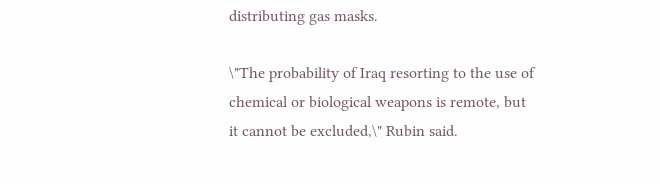distributing gas masks.

\"The probability of Iraq resorting to the use of chemical or biological weapons is remote, but it cannot be excluded,\" Rubin said.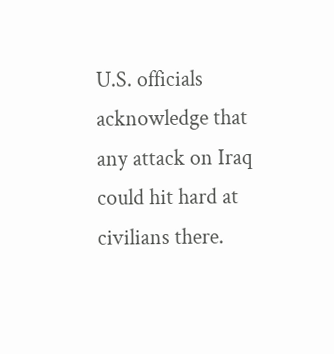U.S. officials acknowledge that any attack on Iraq could hit hard at civilians there.